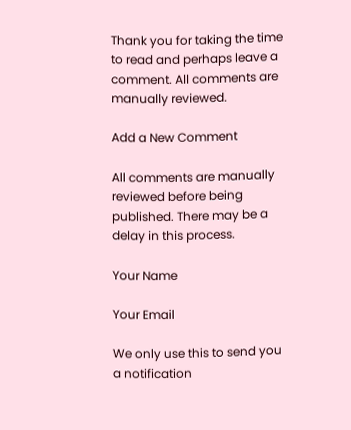Thank you for taking the time to read and perhaps leave a comment. All comments are manually reviewed.

Add a New Comment

All comments are manually reviewed before being published. There may be a delay in this process.

Your Name

Your Email

We only use this to send you a notification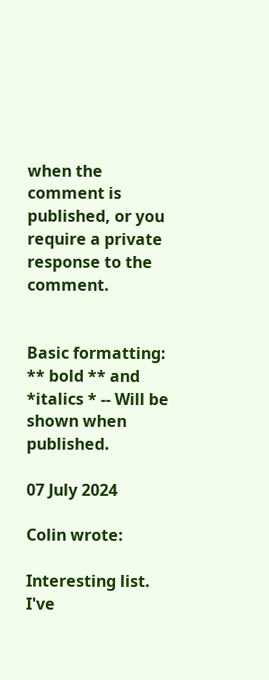when the comment is published, or you require a private response to the comment.


Basic formatting: ** bold ** and *italics * -- Will be shown when published.

07 July 2024

Colin wrote:

Interesting list. I've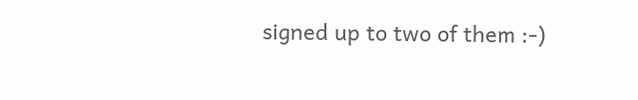signed up to two of them :-)